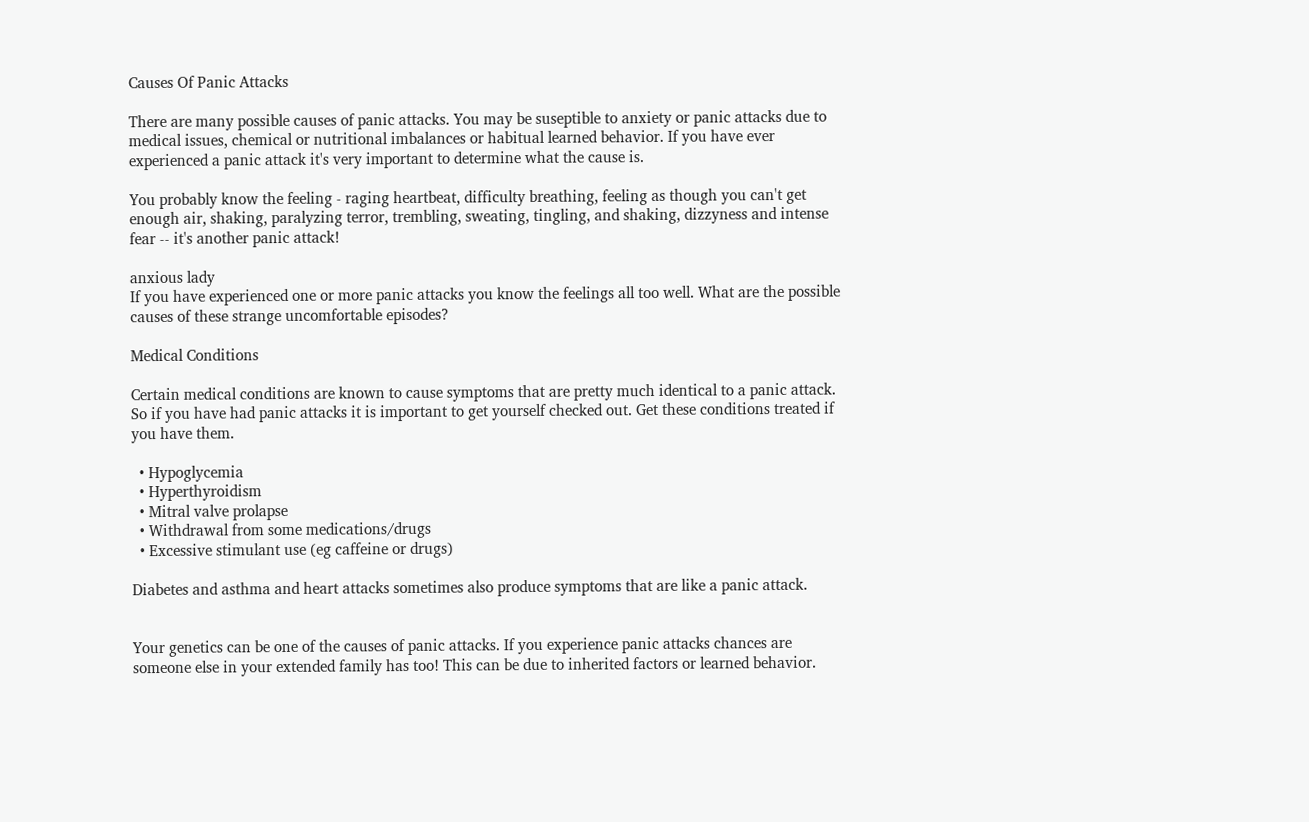Causes Of Panic Attacks

There are many possible causes of panic attacks. You may be suseptible to anxiety or panic attacks due to medical issues, chemical or nutritional imbalances or habitual learned behavior. If you have ever experienced a panic attack it's very important to determine what the cause is.

You probably know the feeling - raging heartbeat, difficulty breathing, feeling as though you can't get enough air, shaking, paralyzing terror, trembling, sweating, tingling, and shaking, dizzyness and intense fear -- it's another panic attack!

anxious lady
If you have experienced one or more panic attacks you know the feelings all too well. What are the possible causes of these strange uncomfortable episodes?

Medical Conditions

Certain medical conditions are known to cause symptoms that are pretty much identical to a panic attack. So if you have had panic attacks it is important to get yourself checked out. Get these conditions treated if you have them.

  • Hypoglycemia
  • Hyperthyroidism
  • Mitral valve prolapse
  • Withdrawal from some medications/drugs
  • Excessive stimulant use (eg caffeine or drugs)

Diabetes and asthma and heart attacks sometimes also produce symptoms that are like a panic attack.


Your genetics can be one of the causes of panic attacks. If you experience panic attacks chances are someone else in your extended family has too! This can be due to inherited factors or learned behavior.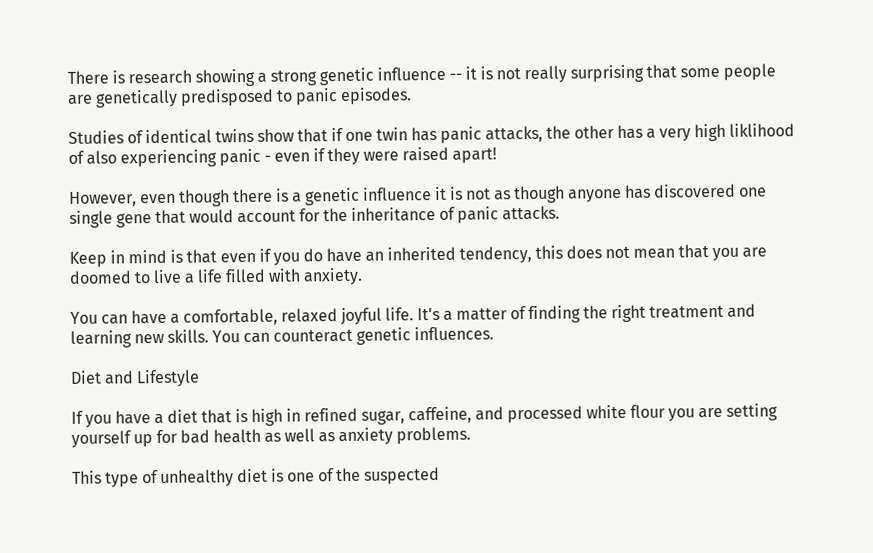There is research showing a strong genetic influence -- it is not really surprising that some people are genetically predisposed to panic episodes.

Studies of identical twins show that if one twin has panic attacks, the other has a very high liklihood of also experiencing panic - even if they were raised apart!

However, even though there is a genetic influence it is not as though anyone has discovered one single gene that would account for the inheritance of panic attacks.

Keep in mind is that even if you do have an inherited tendency, this does not mean that you are doomed to live a life filled with anxiety.

You can have a comfortable, relaxed joyful life. It's a matter of finding the right treatment and learning new skills. You can counteract genetic influences.

Diet and Lifestyle

If you have a diet that is high in refined sugar, caffeine, and processed white flour you are setting yourself up for bad health as well as anxiety problems.

This type of unhealthy diet is one of the suspected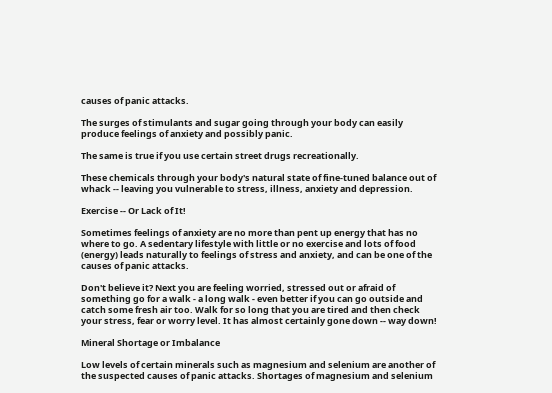causes of panic attacks.

The surges of stimulants and sugar going through your body can easily produce feelings of anxiety and possibly panic.

The same is true if you use certain street drugs recreationally.

These chemicals through your body's natural state of fine-tuned balance out of whack -- leaving you vulnerable to stress, illness, anxiety and depression.

Exercise -- Or Lack of It!

Sometimes feelings of anxiety are no more than pent up energy that has no where to go. A sedentary lifestyle with little or no exercise and lots of food (energy) leads naturally to feelings of stress and anxiety, and can be one of the causes of panic attacks.

Don't believe it? Next you are feeling worried, stressed out or afraid of something go for a walk - a long walk - even better if you can go outside and catch some fresh air too. Walk for so long that you are tired and then check your stress, fear or worry level. It has almost certainly gone down -- way down!

Mineral Shortage or Imbalance

Low levels of certain minerals such as magnesium and selenium are another of the suspected causes of panic attacks. Shortages of magnesium and selenium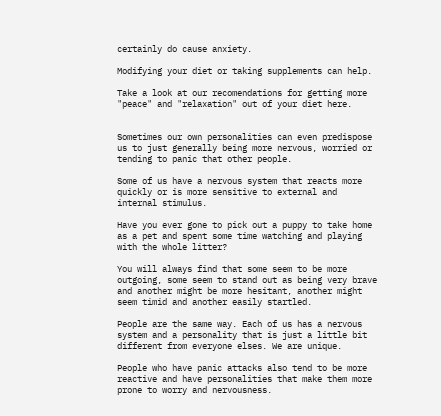certainly do cause anxiety.

Modifying your diet or taking supplements can help.

Take a look at our recomendations for getting more "peace" and "relaxation" out of your diet here.


Sometimes our own personalities can even predispose us to just generally being more nervous, worried or tending to panic that other people.

Some of us have a nervous system that reacts more quickly or is more sensitive to external and internal stimulus.

Have you ever gone to pick out a puppy to take home as a pet and spent some time watching and playing with the whole litter?

You will always find that some seem to be more outgoing, some seem to stand out as being very brave and another might be more hesitant, another might seem timid and another easily startled.

People are the same way. Each of us has a nervous system and a personality that is just a little bit different from everyone elses. We are unique.

People who have panic attacks also tend to be more reactive and have personalities that make them more prone to worry and nervousness.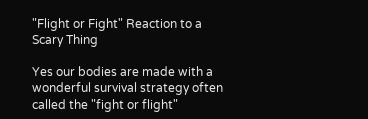"Flight or Fight" Reaction to a Scary Thing

Yes our bodies are made with a wonderful survival strategy often called the "fight or flight"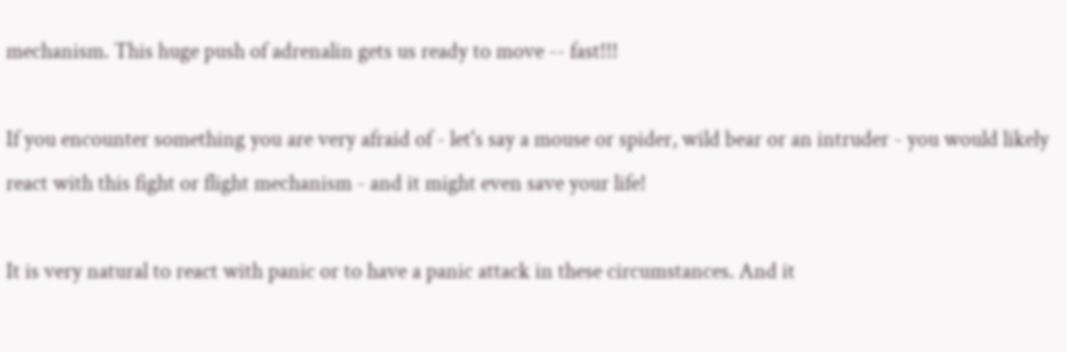mechanism. This huge push of adrenalin gets us ready to move -- fast!!!

If you encounter something you are very afraid of - let's say a mouse or spider, wild bear or an intruder - you would likely react with this fight or flight mechanism - and it might even save your life!

It is very natural to react with panic or to have a panic attack in these circumstances. And it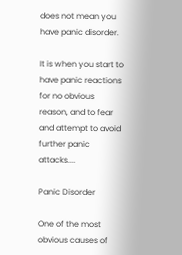does not mean you have panic disorder.

It is when you start to have panic reactions for no obvious reason, and to fear and attempt to avoid further panic attacks....

Panic Disorder

One of the most obvious causes of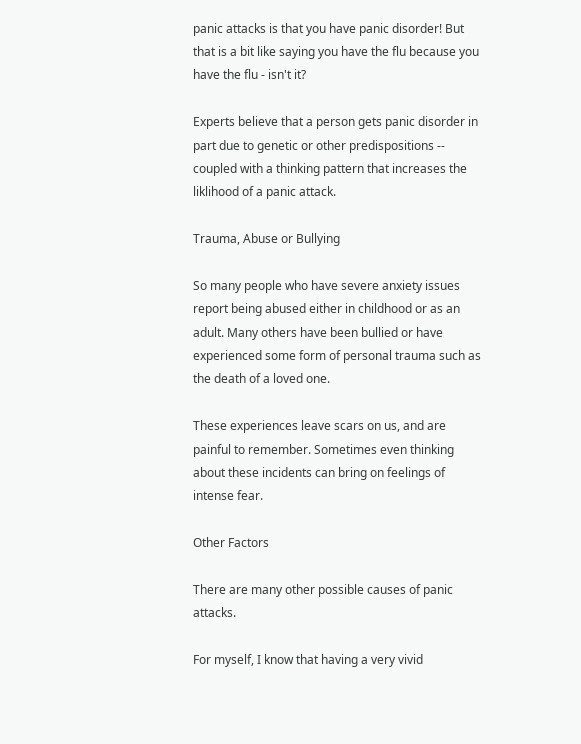panic attacks is that you have panic disorder! But that is a bit like saying you have the flu because you have the flu - isn't it?

Experts believe that a person gets panic disorder in part due to genetic or other predispositions -- coupled with a thinking pattern that increases the liklihood of a panic attack.

Trauma, Abuse or Bullying

So many people who have severe anxiety issues report being abused either in childhood or as an adult. Many others have been bullied or have experienced some form of personal trauma such as the death of a loved one.

These experiences leave scars on us, and are painful to remember. Sometimes even thinking about these incidents can bring on feelings of intense fear.

Other Factors

There are many other possible causes of panic attacks.

For myself, I know that having a very vivid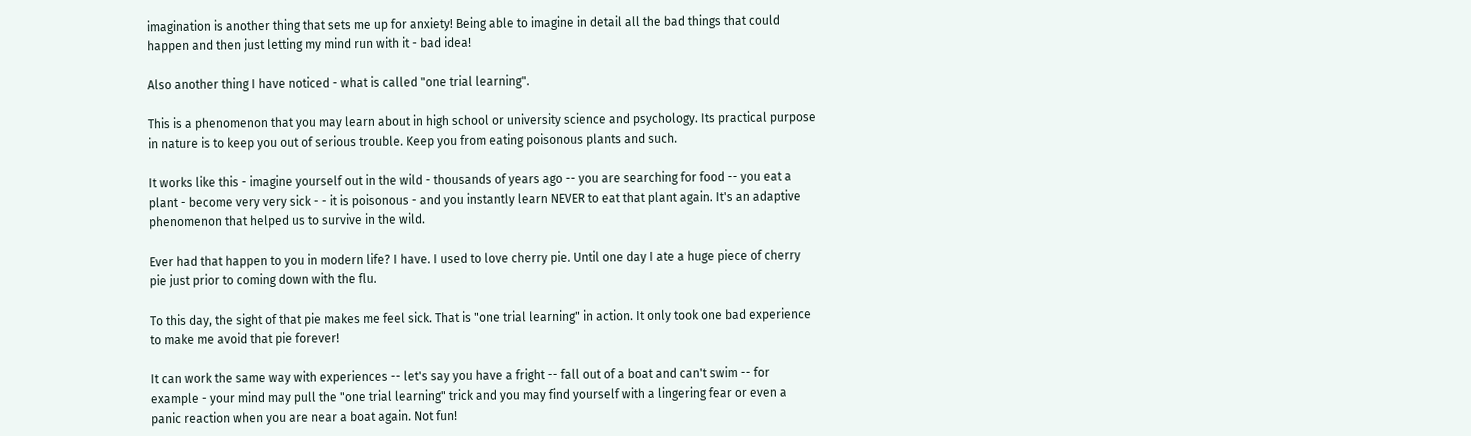imagination is another thing that sets me up for anxiety! Being able to imagine in detail all the bad things that could happen and then just letting my mind run with it - bad idea!

Also another thing I have noticed - what is called "one trial learning".

This is a phenomenon that you may learn about in high school or university science and psychology. Its practical purpose in nature is to keep you out of serious trouble. Keep you from eating poisonous plants and such.

It works like this - imagine yourself out in the wild - thousands of years ago -- you are searching for food -- you eat a plant - become very very sick - - it is poisonous - and you instantly learn NEVER to eat that plant again. It's an adaptive phenomenon that helped us to survive in the wild.

Ever had that happen to you in modern life? I have. I used to love cherry pie. Until one day I ate a huge piece of cherry pie just prior to coming down with the flu.

To this day, the sight of that pie makes me feel sick. That is "one trial learning" in action. It only took one bad experience to make me avoid that pie forever!

It can work the same way with experiences -- let's say you have a fright -- fall out of a boat and can't swim -- for example - your mind may pull the "one trial learning" trick and you may find yourself with a lingering fear or even a panic reaction when you are near a boat again. Not fun!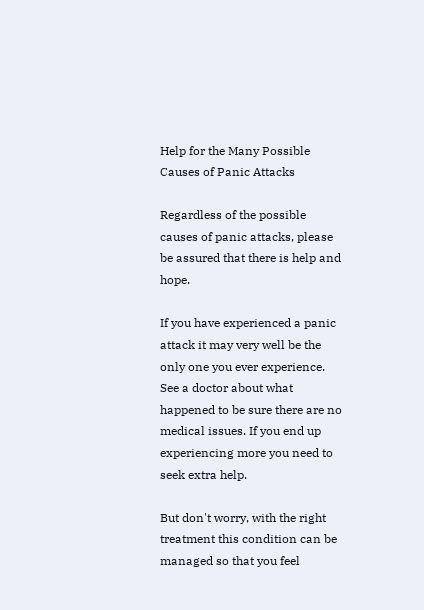Help for the Many Possible Causes of Panic Attacks

Regardless of the possible causes of panic attacks, please be assured that there is help and hope.

If you have experienced a panic attack it may very well be the only one you ever experience. See a doctor about what happened to be sure there are no medical issues. If you end up experiencing more you need to seek extra help.

But don't worry, with the right treatment this condition can be managed so that you feel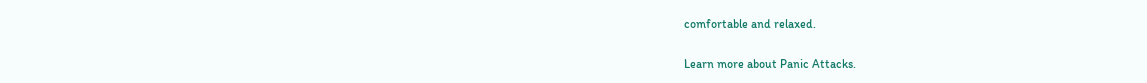comfortable and relaxed.

Learn more about Panic Attacks.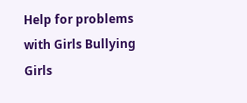Help for problems with Girls Bullying Girls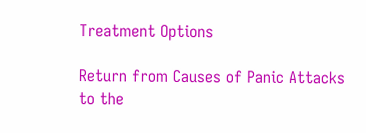Treatment Options

Return from Causes of Panic Attacks to the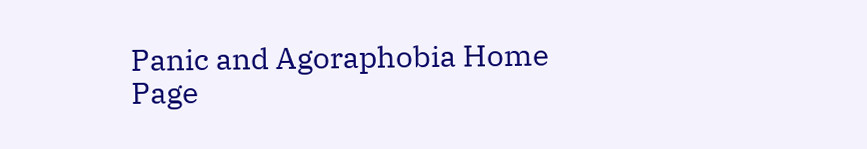Panic and Agoraphobia Home Page